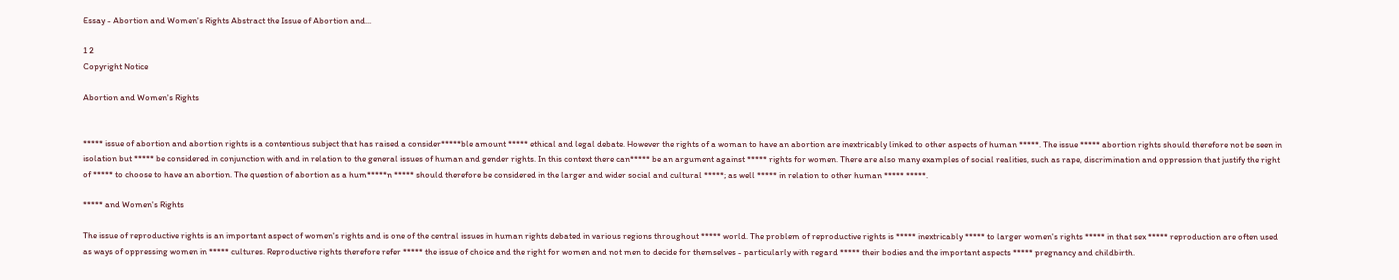Essay - Abortion and Women's Rights Abstract the Issue of Abortion and...

1 2
Copyright Notice

Abortion and Women's Rights


***** issue of abortion and abortion rights is a contentious subject that has raised a consider*****ble amount ***** ethical and legal debate. However the rights of a woman to have an abortion are inextricably linked to other aspects of human *****. The issue ***** abortion rights should therefore not be seen in isolation but ***** be considered in conjunction with and in relation to the general issues of human and gender rights. In this context there can***** be an argument against ***** rights for women. There are also many examples of social realities, such as rape, discrimination and oppression that justify the right of ***** to choose to have an abortion. The question of abortion as a hum*****n ***** should therefore be considered in the larger and wider social and cultural *****; as well ***** in relation to other human ***** *****.

***** and Women's Rights

The issue of reproductive rights is an important aspect of women's rights and is one of the central issues in human rights debated in various regions throughout ***** world. The problem of reproductive rights is ***** inextricably ***** to larger women's rights ***** in that sex ***** reproduction are often used as ways of oppressing women in ***** cultures. Reproductive rights therefore refer ***** the issue of choice and the right for women and not men to decide for themselves - particularly with regard ***** their bodies and the important aspects ***** pregnancy and childbirth.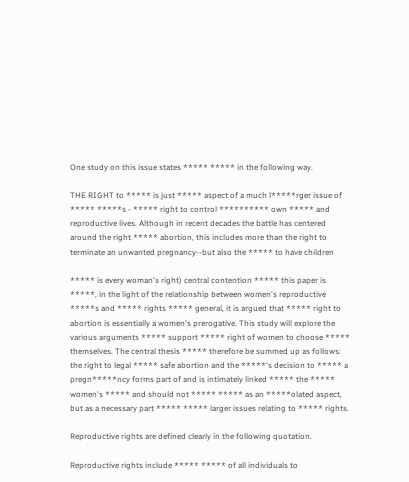One study on this issue states ***** ***** in the following way.

THE RIGHT to ***** is just ***** aspect of a much l*****rger issue of ***** *****s - ***** right to control ********** own ***** and reproductive lives. Although in recent decades the battle has centered around the right ***** abortion, this includes more than the right to terminate an unwanted pregnancy--but also the ***** to have children

***** is every woman's right) central contention ***** this paper is *****, in the light of the relationship between women's reproductive *****s and ***** rights ***** general, it is argued that ***** right to abortion is essentially a women's prerogative. This study will explore the various arguments ***** support ***** right of women to choose ***** themselves. The central thesis ***** therefore be summed up as follows: the right to legal ***** safe abortion and the *****'s decision to ***** a pregn*****ncy forms part of and is intimately linked ***** the ***** women's ***** and should not ***** ***** as an *****olated aspect, but as a necessary part ***** ***** larger issues relating to ***** rights.

Reproductive rights are defined clearly in the following quotation.

Reproductive rights include ***** ***** of all individuals to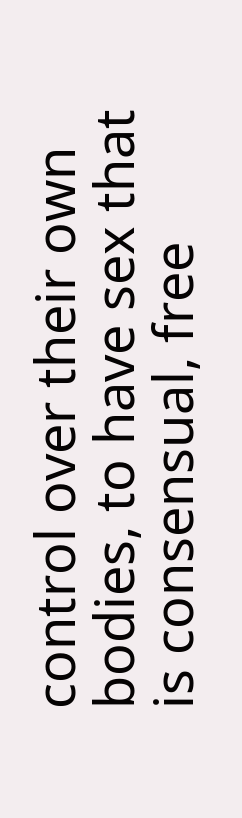control over their own bodies, to have sex that is consensual, free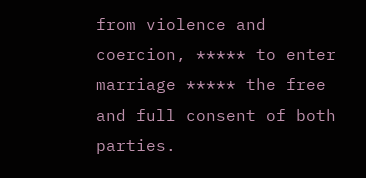from violence and coercion, ***** to enter marriage ***** the free and full consent of both parties.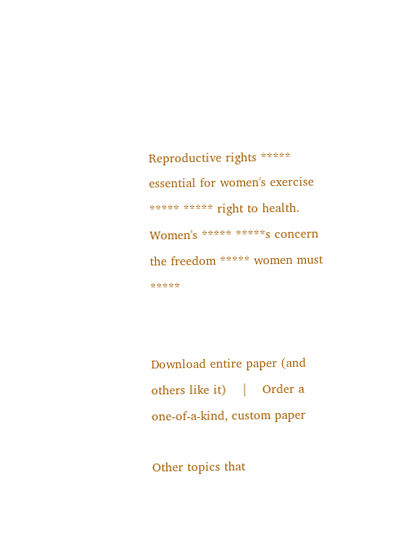Reproductive rights ***** essential for women's exercise ***** ***** right to health. Women's ***** *****s concern the freedom ***** women must *****


Download entire paper (and others like it)    |    Order a one-of-a-kind, custom paper

Other topics that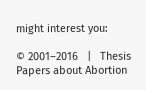might interest you:

© 2001–2016   |   Thesis Papers about Abortion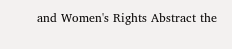and Women's Rights Abstract the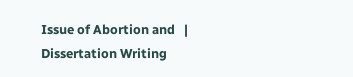Issue of Abortion and   |   Dissertation Writing